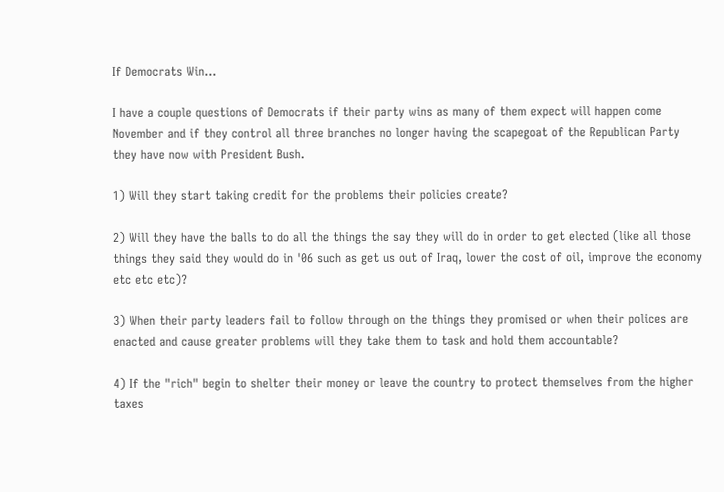If Democrats Win...

I have a couple questions of Democrats if their party wins as many of them expect will happen come November and if they control all three branches no longer having the scapegoat of the Republican Party they have now with President Bush.

1) Will they start taking credit for the problems their policies create?

2) Will they have the balls to do all the things the say they will do in order to get elected (like all those things they said they would do in '06 such as get us out of Iraq, lower the cost of oil, improve the economy etc etc etc)?

3) When their party leaders fail to follow through on the things they promised or when their polices are enacted and cause greater problems will they take them to task and hold them accountable?

4) If the "rich" begin to shelter their money or leave the country to protect themselves from the higher taxes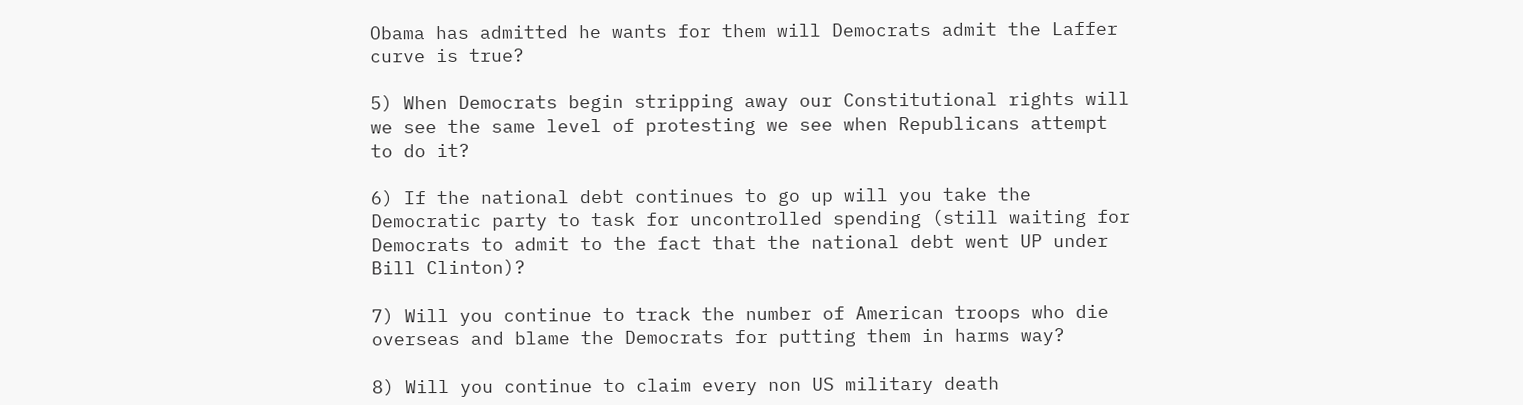Obama has admitted he wants for them will Democrats admit the Laffer curve is true?

5) When Democrats begin stripping away our Constitutional rights will we see the same level of protesting we see when Republicans attempt to do it?

6) If the national debt continues to go up will you take the Democratic party to task for uncontrolled spending (still waiting for Democrats to admit to the fact that the national debt went UP under Bill Clinton)?

7) Will you continue to track the number of American troops who die overseas and blame the Democrats for putting them in harms way?

8) Will you continue to claim every non US military death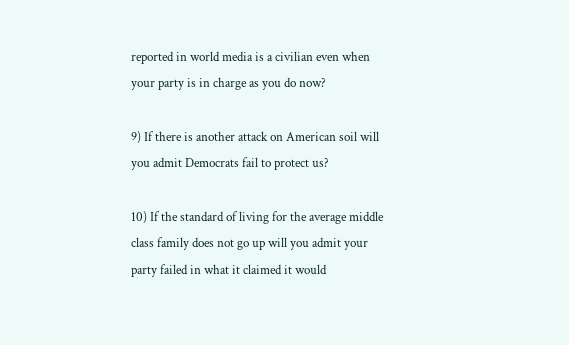reported in world media is a civilian even when your party is in charge as you do now?

9) If there is another attack on American soil will you admit Democrats fail to protect us?

10) If the standard of living for the average middle class family does not go up will you admit your party failed in what it claimed it would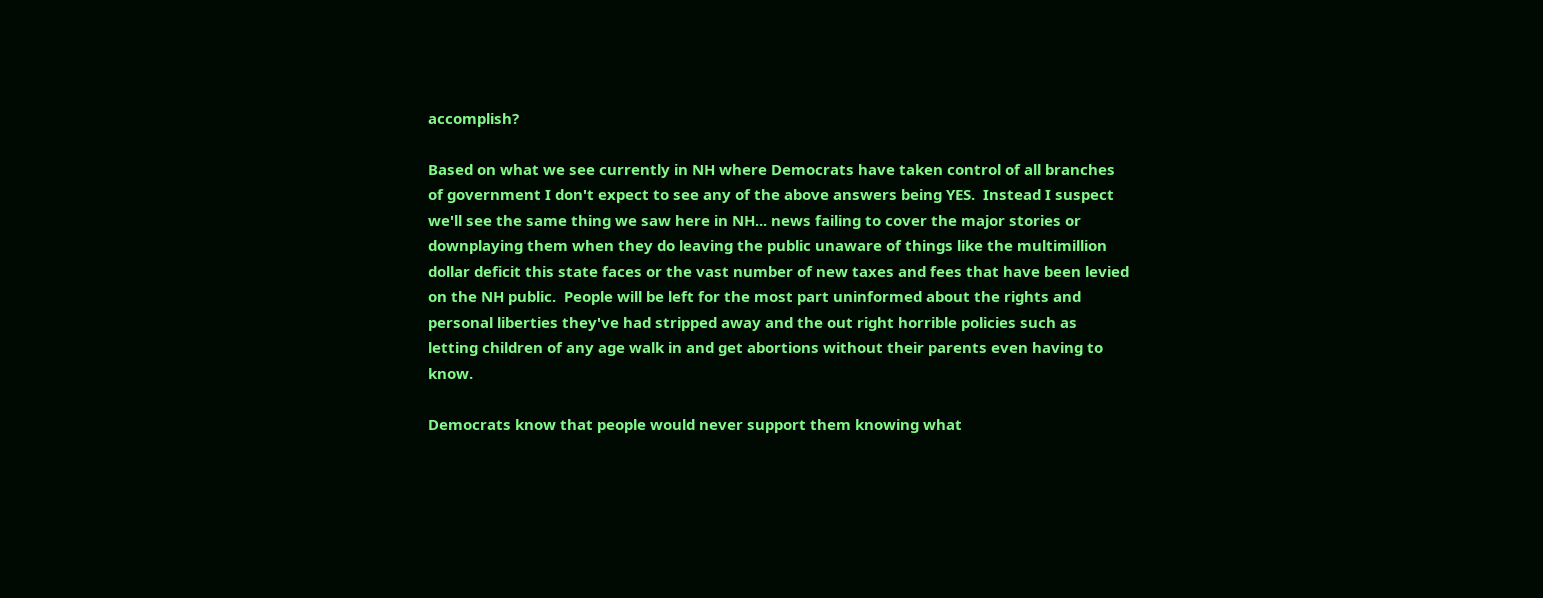accomplish?

Based on what we see currently in NH where Democrats have taken control of all branches of government I don't expect to see any of the above answers being YES.  Instead I suspect we'll see the same thing we saw here in NH... news failing to cover the major stories or downplaying them when they do leaving the public unaware of things like the multimillion dollar deficit this state faces or the vast number of new taxes and fees that have been levied on the NH public.  People will be left for the most part uninformed about the rights and personal liberties they've had stripped away and the out right horrible policies such as letting children of any age walk in and get abortions without their parents even having to know.

Democrats know that people would never support them knowing what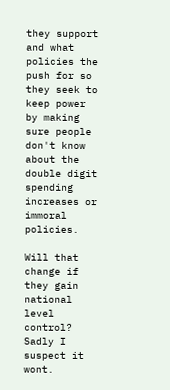they support and what policies the push for so they seek to keep power by making sure people don't know about the double digit spending increases or immoral policies.

Will that change if they gain national level control?  Sadly I suspect it wont.